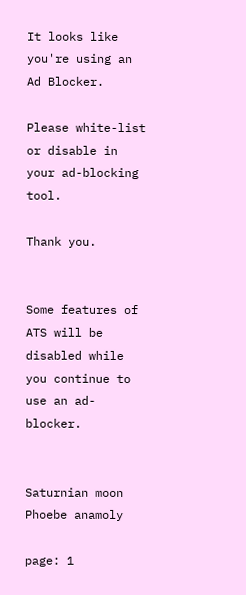It looks like you're using an Ad Blocker.

Please white-list or disable in your ad-blocking tool.

Thank you.


Some features of ATS will be disabled while you continue to use an ad-blocker.


Saturnian moon Phoebe anamoly

page: 1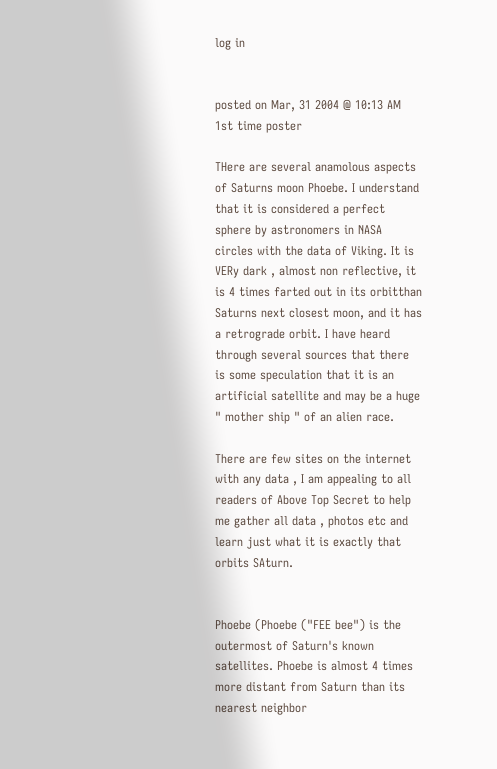log in


posted on Mar, 31 2004 @ 10:13 AM
1st time poster

THere are several anamolous aspects of Saturns moon Phoebe. I understand that it is considered a perfect sphere by astronomers in NASA circles with the data of Viking. It is VERy dark , almost non reflective, it is 4 times farted out in its orbitthan Saturns next closest moon, and it has a retrograde orbit. I have heard through several sources that there is some speculation that it is an artificial satellite and may be a huge " mother ship " of an alien race.

There are few sites on the internet with any data , I am appealing to all readers of Above Top Secret to help me gather all data , photos etc and learn just what it is exactly that orbits SAturn.


Phoebe (Phoebe ("FEE bee") is the outermost of Saturn's known satellites. Phoebe is almost 4 times more distant from Saturn than its nearest neighbor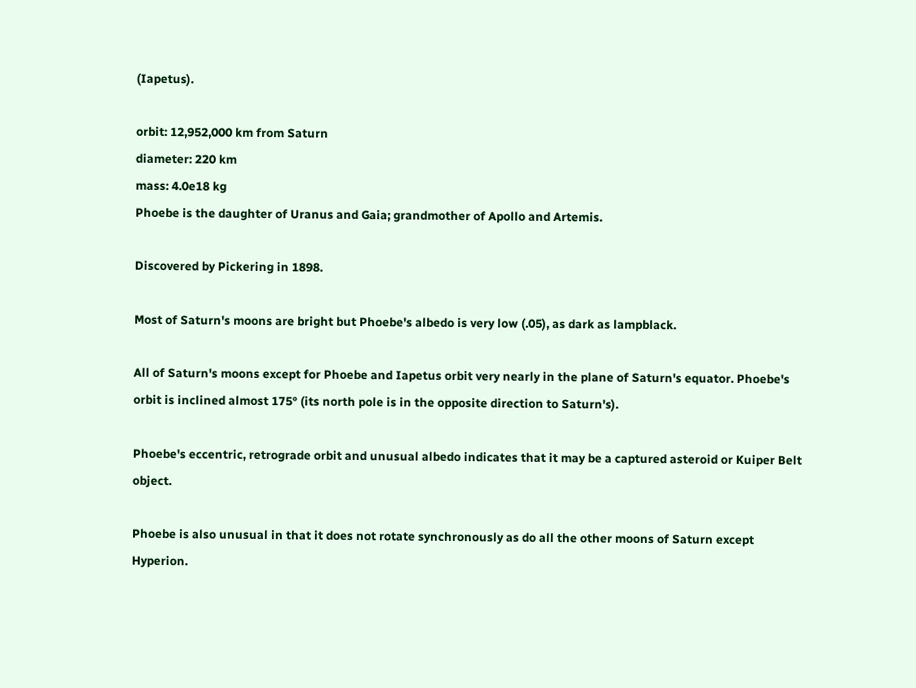(Iapetus).

orbit: 12,952,000 km from Saturn
diameter: 220 km
mass: 4.0e18 kg
Phoebe is the daughter of Uranus and Gaia; grandmother of Apollo and Artemis.

Discovered by Pickering in 1898.

Most of Saturn's moons are bright but Phoebe's albedo is very low (.05), as dark as lampblack.

All of Saturn's moons except for Phoebe and Iapetus orbit very nearly in the plane of Saturn's equator. Phoebe's orbit is inclined almost 175° (its north pole is in the opposite direction to Saturn's).

Phoebe's eccentric, retrograde orbit and unusual albedo indicates that it may be a captured asteroid or Kuiper Belt object.

Phoebe is also unusual in that it does not rotate synchronously as do all the other moons of Saturn except Hyperion.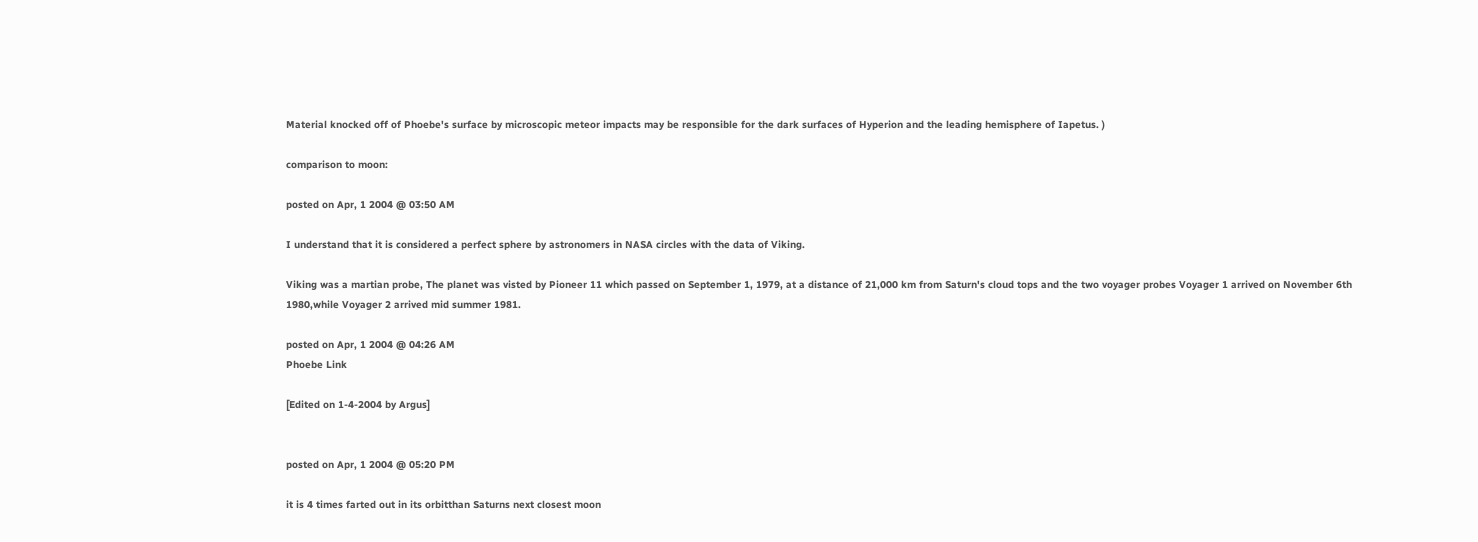Material knocked off of Phoebe's surface by microscopic meteor impacts may be responsible for the dark surfaces of Hyperion and the leading hemisphere of Iapetus. )

comparison to moon:

posted on Apr, 1 2004 @ 03:50 AM

I understand that it is considered a perfect sphere by astronomers in NASA circles with the data of Viking.

Viking was a martian probe, The planet was visted by Pioneer 11 which passed on September 1, 1979, at a distance of 21,000 km from Saturn's cloud tops and the two voyager probes Voyager 1 arrived on November 6th 1980,while Voyager 2 arrived mid summer 1981.

posted on Apr, 1 2004 @ 04:26 AM
Phoebe Link

[Edited on 1-4-2004 by Argus]


posted on Apr, 1 2004 @ 05:20 PM

it is 4 times farted out in its orbitthan Saturns next closest moon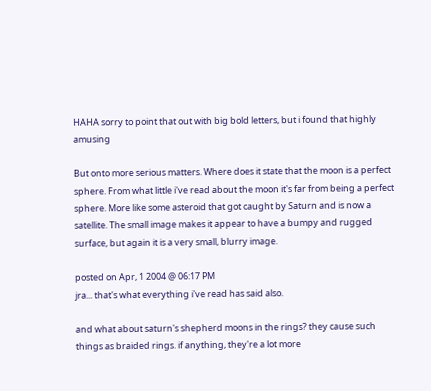HAHA sorry to point that out with big bold letters, but i found that highly amusing

But onto more serious matters. Where does it state that the moon is a perfect sphere. From what little i've read about the moon it's far from being a perfect sphere. More like some asteroid that got caught by Saturn and is now a satellite. The small image makes it appear to have a bumpy and rugged surface, but again it is a very small, blurry image.

posted on Apr, 1 2004 @ 06:17 PM
jra... that's what everything i've read has said also.

and what about saturn's shepherd moons in the rings? they cause such things as braided rings. if anything, they're a lot more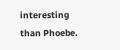interesting than Phoebe.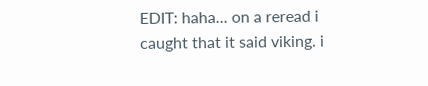EDIT: haha... on a reread i caught that it said viking. i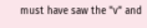must have saw the "v" and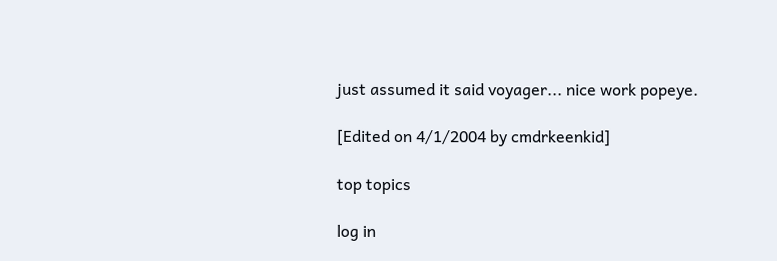just assumed it said voyager... nice work popeye.

[Edited on 4/1/2004 by cmdrkeenkid]

top topics

log in